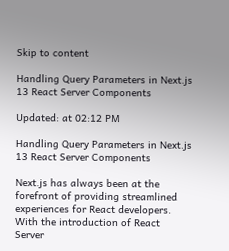Skip to content

Handling Query Parameters in Next.js 13 React Server Components

Updated: at 02:12 PM

Handling Query Parameters in Next.js 13 React Server Components

Next.js has always been at the forefront of providing streamlined experiences for React developers. With the introduction of React Server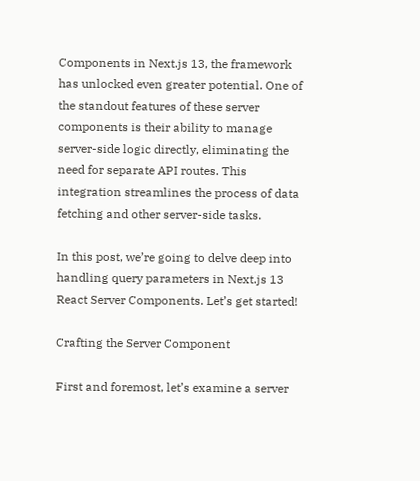Components in Next.js 13, the framework has unlocked even greater potential. One of the standout features of these server components is their ability to manage server-side logic directly, eliminating the need for separate API routes. This integration streamlines the process of data fetching and other server-side tasks.

In this post, we’re going to delve deep into handling query parameters in Next.js 13 React Server Components. Let’s get started!

Crafting the Server Component

First and foremost, let’s examine a server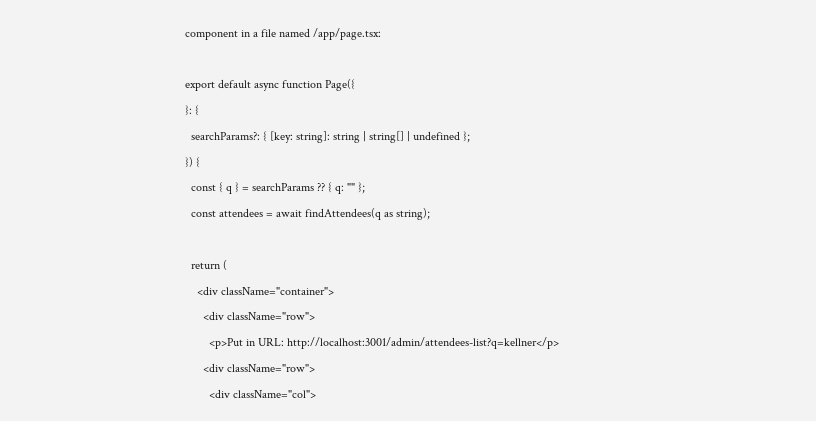component in a file named /app/page.tsx:

export default async function Page({
}: {
  searchParams?: { [key: string]: string | string[] | undefined };
}) {
  const { q } = searchParams ?? { q: "" };
  const attendees = await findAttendees(q as string);

  return (
    <div className="container">
      <div className="row">
        <p>Put in URL: http://localhost:3001/admin/attendees-list?q=kellner</p>
      <div className="row">
        <div className="col">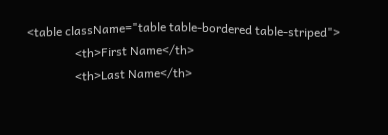<table className="table table-bordered table-striped">
                <th>First Name</th>
                <th>Last Name</th>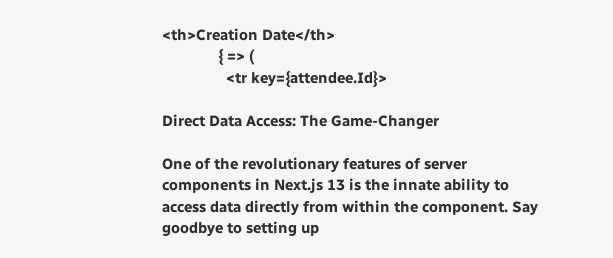<th>Creation Date</th>
              { => (
                <tr key={attendee.Id}>

Direct Data Access: The Game-Changer

One of the revolutionary features of server components in Next.js 13 is the innate ability to access data directly from within the component. Say goodbye to setting up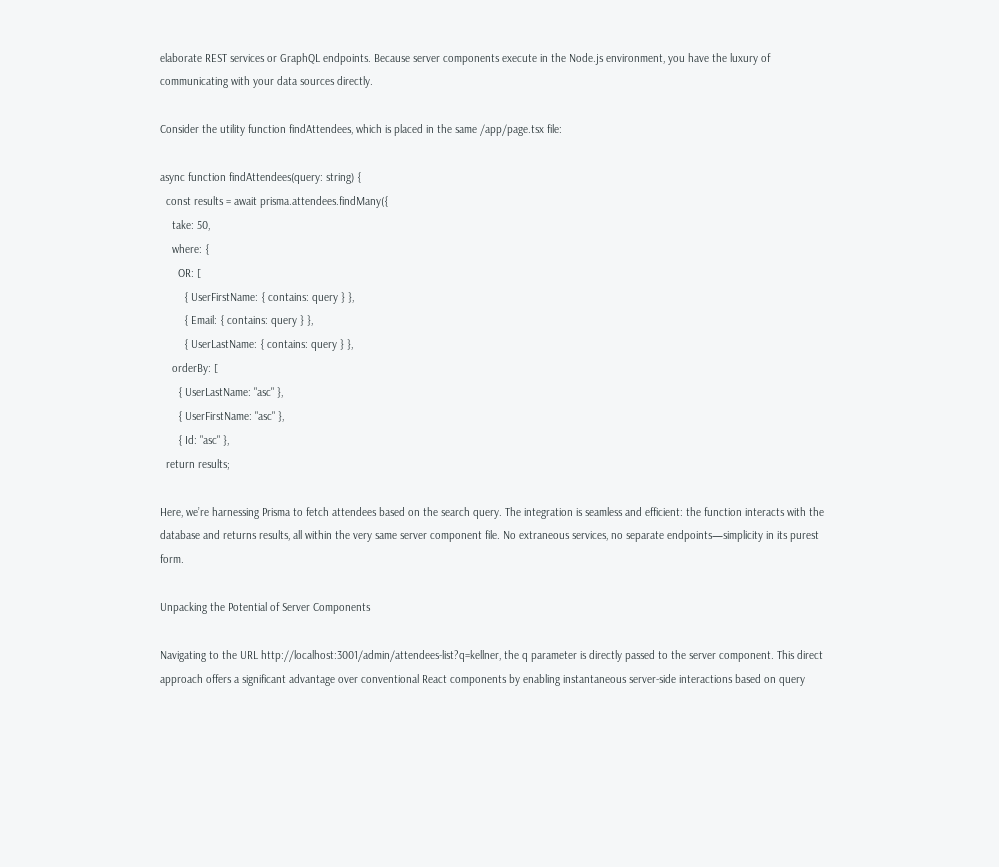elaborate REST services or GraphQL endpoints. Because server components execute in the Node.js environment, you have the luxury of communicating with your data sources directly.

Consider the utility function findAttendees, which is placed in the same /app/page.tsx file:

async function findAttendees(query: string) {
  const results = await prisma.attendees.findMany({
    take: 50,
    where: {
      OR: [
        { UserFirstName: { contains: query } },
        { Email: { contains: query } },
        { UserLastName: { contains: query } },
    orderBy: [
      { UserLastName: "asc" },
      { UserFirstName: "asc" },
      { Id: "asc" },
  return results;

Here, we’re harnessing Prisma to fetch attendees based on the search query. The integration is seamless and efficient: the function interacts with the database and returns results, all within the very same server component file. No extraneous services, no separate endpoints—simplicity in its purest form.

Unpacking the Potential of Server Components

Navigating to the URL http://localhost:3001/admin/attendees-list?q=kellner, the q parameter is directly passed to the server component. This direct approach offers a significant advantage over conventional React components by enabling instantaneous server-side interactions based on query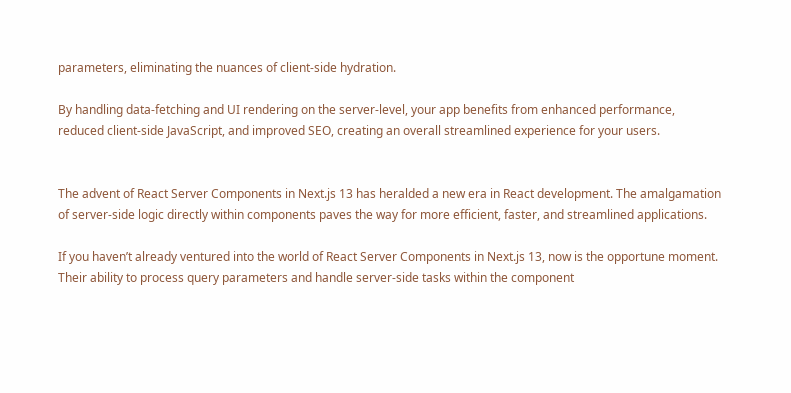parameters, eliminating the nuances of client-side hydration.

By handling data-fetching and UI rendering on the server-level, your app benefits from enhanced performance, reduced client-side JavaScript, and improved SEO, creating an overall streamlined experience for your users.


The advent of React Server Components in Next.js 13 has heralded a new era in React development. The amalgamation of server-side logic directly within components paves the way for more efficient, faster, and streamlined applications.

If you haven’t already ventured into the world of React Server Components in Next.js 13, now is the opportune moment. Their ability to process query parameters and handle server-side tasks within the component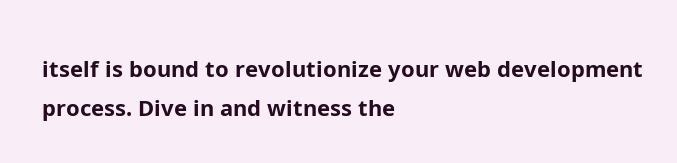itself is bound to revolutionize your web development process. Dive in and witness the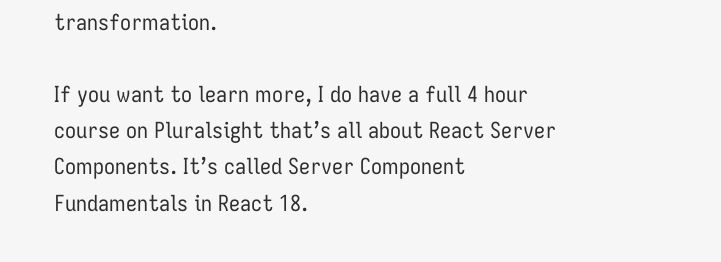transformation.

If you want to learn more, I do have a full 4 hour course on Pluralsight that’s all about React Server Components. It’s called Server Component Fundamentals in React 18.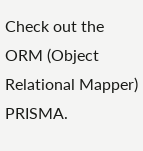Check out the ORM (Object Relational Mapper) PRISMA.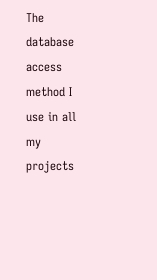The database access method I use in all my projects